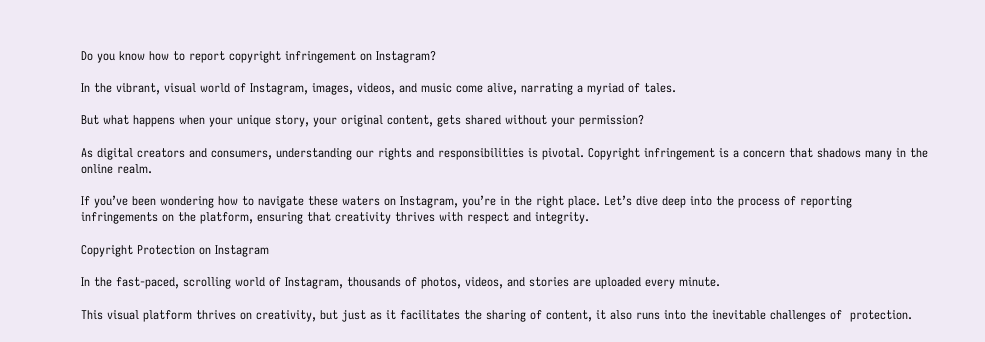Do you know how to report copyright infringement on Instagram?

In the vibrant, visual world of Instagram, images, videos, and music come alive, narrating a myriad of tales.

But what happens when your unique story, your original content, gets shared without your permission?

As digital creators and consumers, understanding our rights and responsibilities is pivotal. Copyright infringement is a concern that shadows many in the online realm.

If you’ve been wondering how to navigate these waters on Instagram, you’re in the right place. Let’s dive deep into the process of reporting  infringements on the platform, ensuring that creativity thrives with respect and integrity.

Copyright Protection on Instagram

In the fast-paced, scrolling world of Instagram, thousands of photos, videos, and stories are uploaded every minute.

This visual platform thrives on creativity, but just as it facilitates the sharing of content, it also runs into the inevitable challenges of  protection.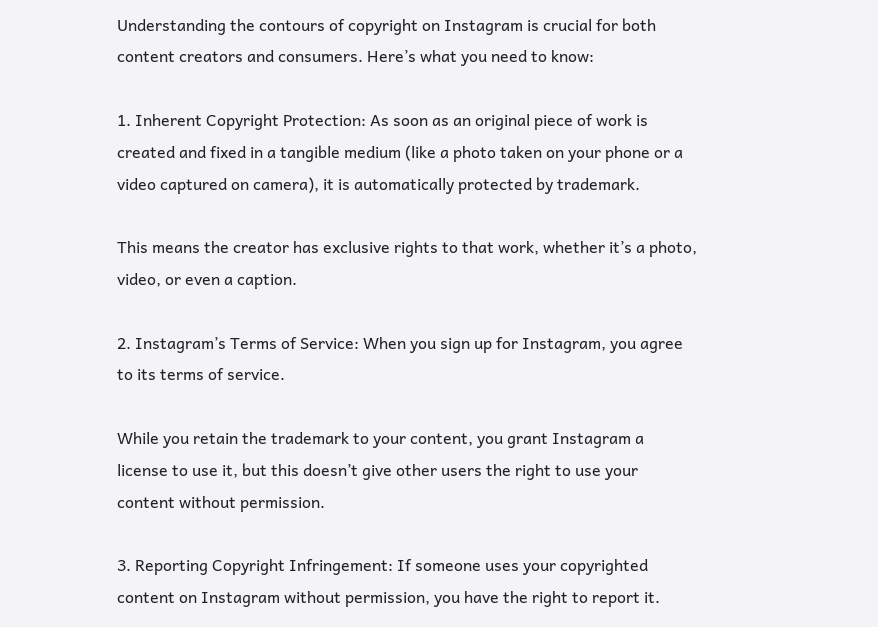Understanding the contours of copyright on Instagram is crucial for both content creators and consumers. Here’s what you need to know:

1. Inherent Copyright Protection: As soon as an original piece of work is created and fixed in a tangible medium (like a photo taken on your phone or a video captured on camera), it is automatically protected by trademark.

This means the creator has exclusive rights to that work, whether it’s a photo, video, or even a caption.

2. Instagram’s Terms of Service: When you sign up for Instagram, you agree to its terms of service.

While you retain the trademark to your content, you grant Instagram a license to use it, but this doesn’t give other users the right to use your content without permission.

3. Reporting Copyright Infringement: If someone uses your copyrighted content on Instagram without permission, you have the right to report it.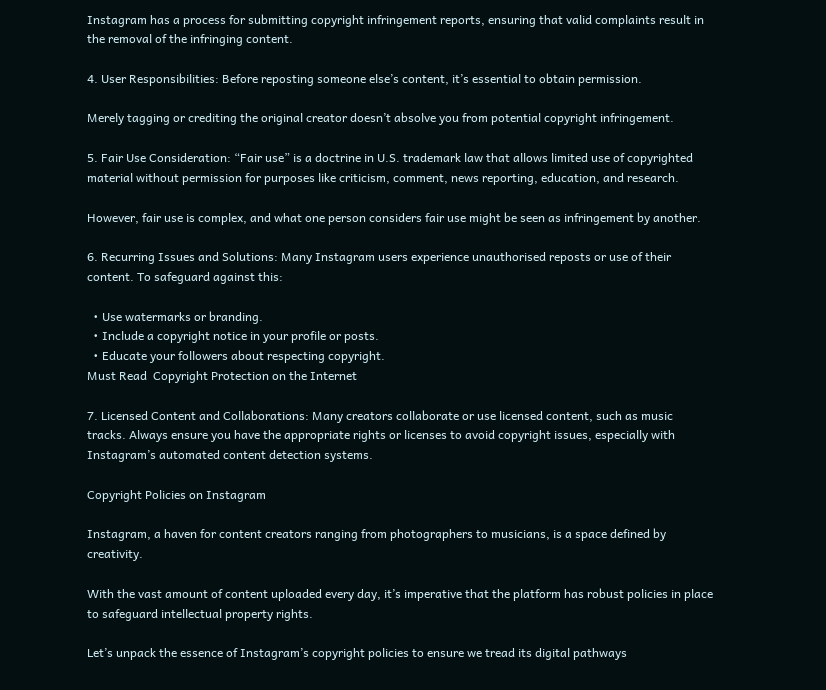Instagram has a process for submitting copyright infringement reports, ensuring that valid complaints result in the removal of the infringing content.

4. User Responsibilities: Before reposting someone else’s content, it’s essential to obtain permission.

Merely tagging or crediting the original creator doesn’t absolve you from potential copyright infringement.

5. Fair Use Consideration: “Fair use” is a doctrine in U.S. trademark law that allows limited use of copyrighted material without permission for purposes like criticism, comment, news reporting, education, and research.

However, fair use is complex, and what one person considers fair use might be seen as infringement by another.

6. Recurring Issues and Solutions: Many Instagram users experience unauthorised reposts or use of their content. To safeguard against this:

  • Use watermarks or branding.
  • Include a copyright notice in your profile or posts.
  • Educate your followers about respecting copyright.
Must Read  Copyright Protection on the Internet

7. Licensed Content and Collaborations: Many creators collaborate or use licensed content, such as music tracks. Always ensure you have the appropriate rights or licenses to avoid copyright issues, especially with Instagram’s automated content detection systems.

Copyright Policies on Instagram

Instagram, a haven for content creators ranging from photographers to musicians, is a space defined by creativity.

With the vast amount of content uploaded every day, it’s imperative that the platform has robust policies in place to safeguard intellectual property rights.

Let’s unpack the essence of Instagram’s copyright policies to ensure we tread its digital pathways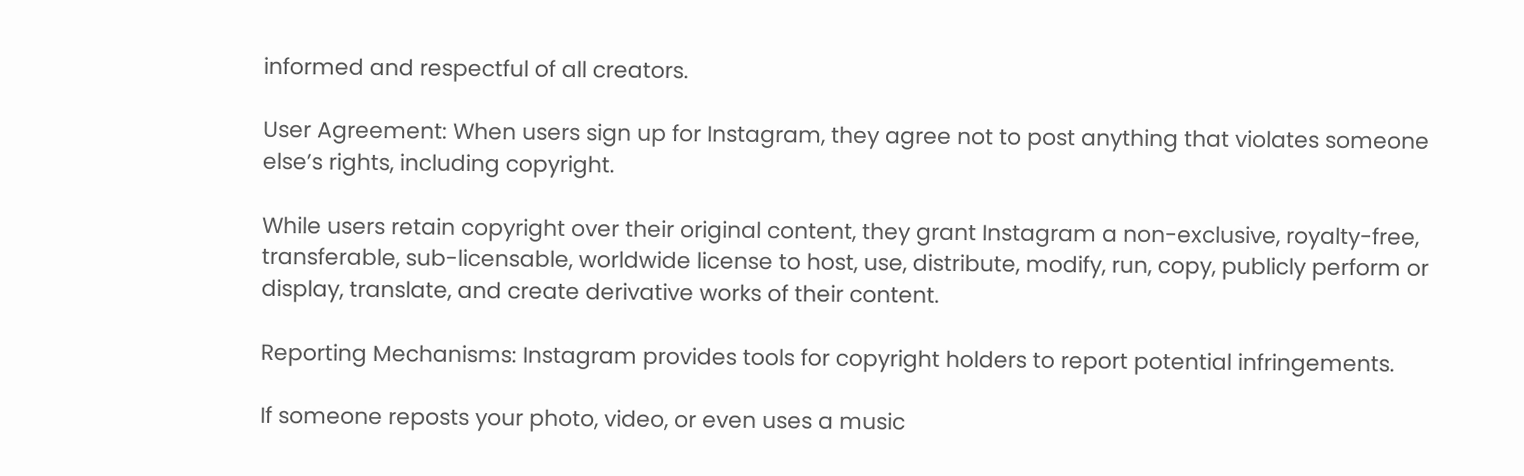informed and respectful of all creators.

User Agreement: When users sign up for Instagram, they agree not to post anything that violates someone else’s rights, including copyright.

While users retain copyright over their original content, they grant Instagram a non-exclusive, royalty-free, transferable, sub-licensable, worldwide license to host, use, distribute, modify, run, copy, publicly perform or display, translate, and create derivative works of their content.

Reporting Mechanisms: Instagram provides tools for copyright holders to report potential infringements.

If someone reposts your photo, video, or even uses a music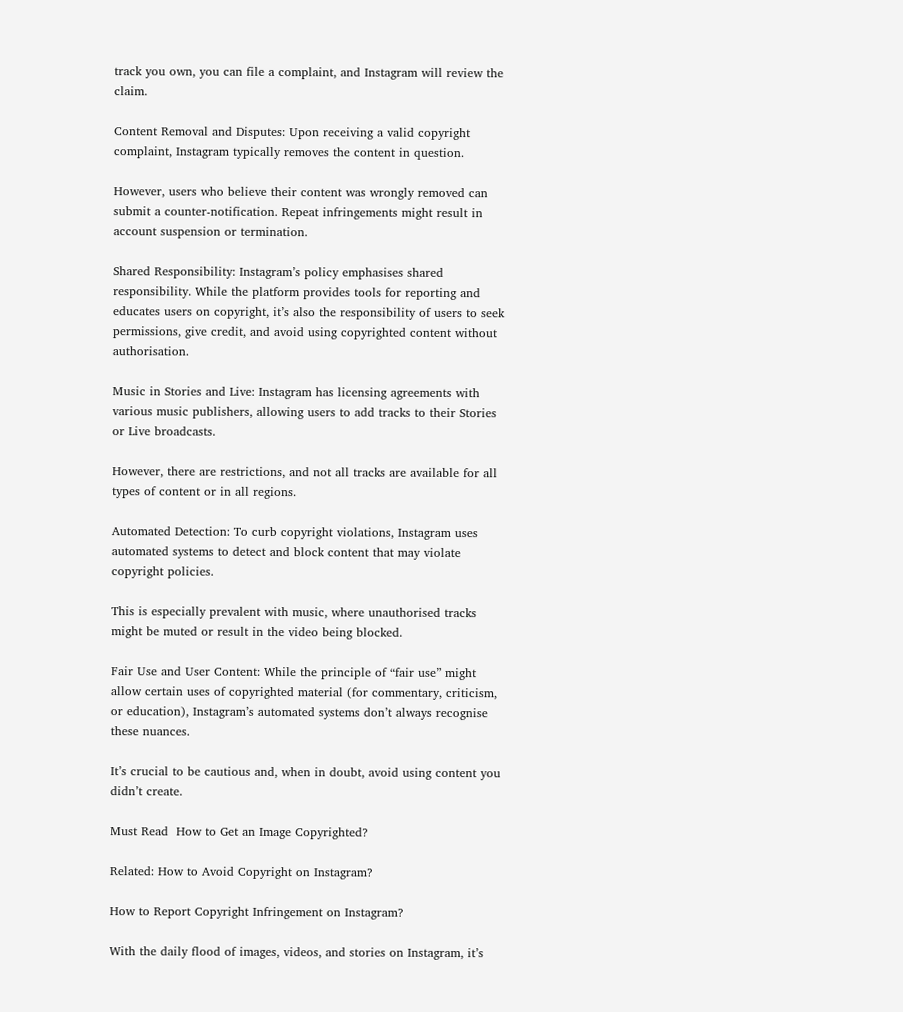track you own, you can file a complaint, and Instagram will review the claim.

Content Removal and Disputes: Upon receiving a valid copyright complaint, Instagram typically removes the content in question.

However, users who believe their content was wrongly removed can submit a counter-notification. Repeat infringements might result in account suspension or termination.

Shared Responsibility: Instagram’s policy emphasises shared responsibility. While the platform provides tools for reporting and educates users on copyright, it’s also the responsibility of users to seek permissions, give credit, and avoid using copyrighted content without authorisation.

Music in Stories and Live: Instagram has licensing agreements with various music publishers, allowing users to add tracks to their Stories or Live broadcasts.

However, there are restrictions, and not all tracks are available for all types of content or in all regions.

Automated Detection: To curb copyright violations, Instagram uses automated systems to detect and block content that may violate copyright policies.

This is especially prevalent with music, where unauthorised tracks might be muted or result in the video being blocked.

Fair Use and User Content: While the principle of “fair use” might allow certain uses of copyrighted material (for commentary, criticism, or education), Instagram’s automated systems don’t always recognise these nuances.

It’s crucial to be cautious and, when in doubt, avoid using content you didn’t create.

Must Read  How to Get an Image Copyrighted?

Related: How to Avoid Copyright on Instagram?

How to Report Copyright Infringement on Instagram?

With the daily flood of images, videos, and stories on Instagram, it’s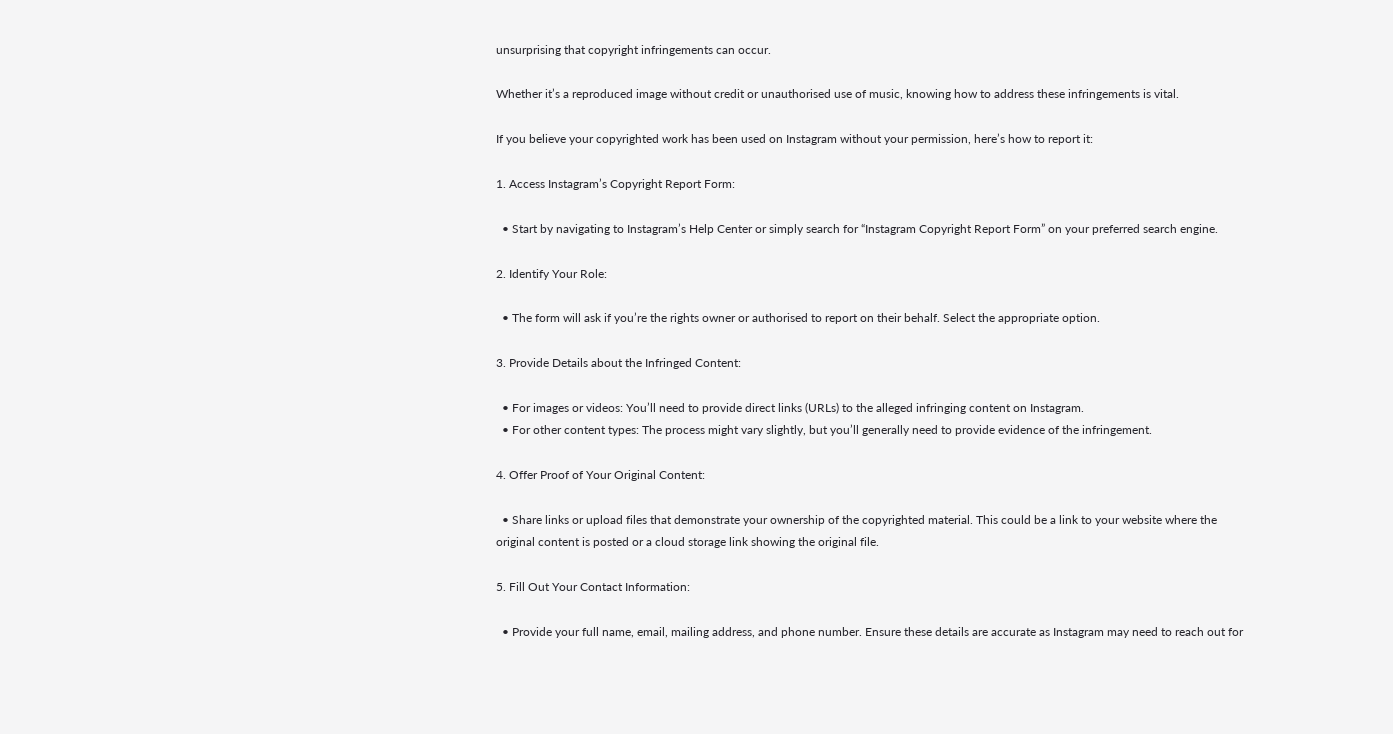unsurprising that copyright infringements can occur.

Whether it’s a reproduced image without credit or unauthorised use of music, knowing how to address these infringements is vital.

If you believe your copyrighted work has been used on Instagram without your permission, here’s how to report it:

1. Access Instagram’s Copyright Report Form:

  • Start by navigating to Instagram’s Help Center or simply search for “Instagram Copyright Report Form” on your preferred search engine.

2. Identify Your Role:

  • The form will ask if you’re the rights owner or authorised to report on their behalf. Select the appropriate option.

3. Provide Details about the Infringed Content:

  • For images or videos: You’ll need to provide direct links (URLs) to the alleged infringing content on Instagram.
  • For other content types: The process might vary slightly, but you’ll generally need to provide evidence of the infringement.

4. Offer Proof of Your Original Content:

  • Share links or upload files that demonstrate your ownership of the copyrighted material. This could be a link to your website where the original content is posted or a cloud storage link showing the original file.

5. Fill Out Your Contact Information:

  • Provide your full name, email, mailing address, and phone number. Ensure these details are accurate as Instagram may need to reach out for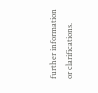further information or clarifications.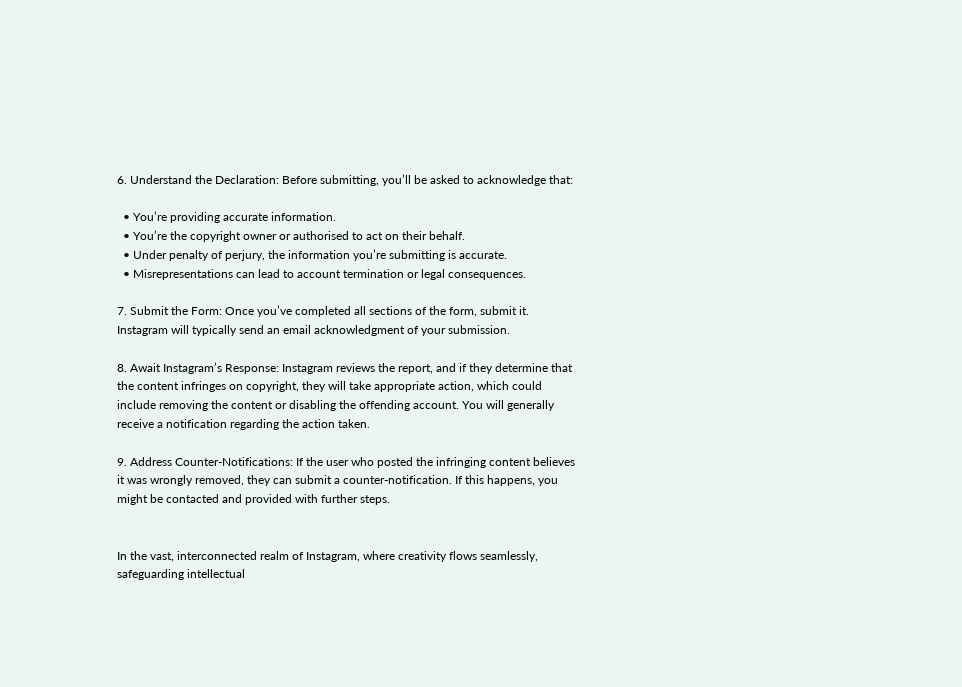6. Understand the Declaration: Before submitting, you’ll be asked to acknowledge that:

  • You’re providing accurate information.
  • You’re the copyright owner or authorised to act on their behalf.
  • Under penalty of perjury, the information you’re submitting is accurate.
  • Misrepresentations can lead to account termination or legal consequences.

7. Submit the Form: Once you’ve completed all sections of the form, submit it. Instagram will typically send an email acknowledgment of your submission.

8. Await Instagram’s Response: Instagram reviews the report, and if they determine that the content infringes on copyright, they will take appropriate action, which could include removing the content or disabling the offending account. You will generally receive a notification regarding the action taken.

9. Address Counter-Notifications: If the user who posted the infringing content believes it was wrongly removed, they can submit a counter-notification. If this happens, you might be contacted and provided with further steps.


In the vast, interconnected realm of Instagram, where creativity flows seamlessly, safeguarding intellectual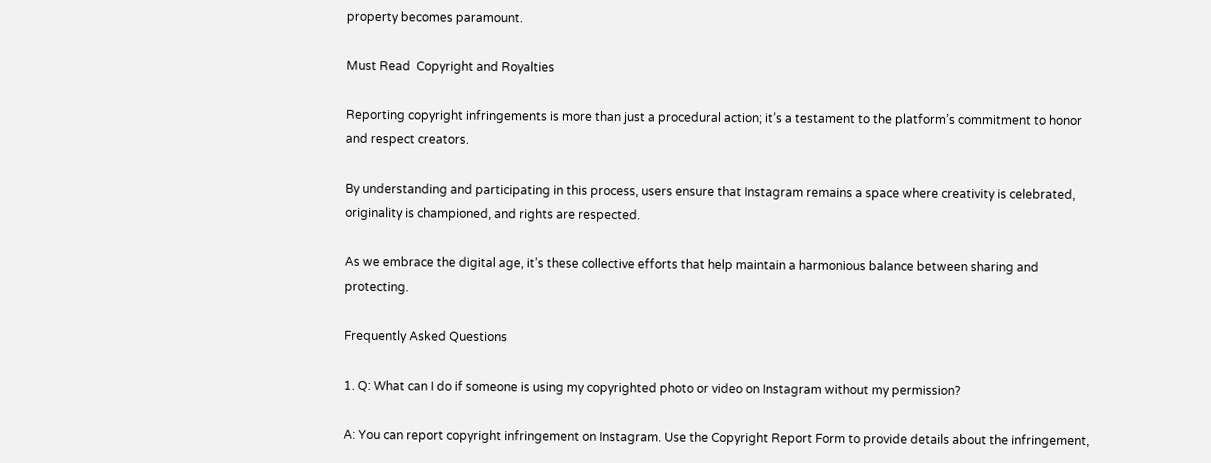property becomes paramount.

Must Read  Copyright and Royalties

Reporting copyright infringements is more than just a procedural action; it’s a testament to the platform’s commitment to honor and respect creators.

By understanding and participating in this process, users ensure that Instagram remains a space where creativity is celebrated, originality is championed, and rights are respected.

As we embrace the digital age, it’s these collective efforts that help maintain a harmonious balance between sharing and protecting.

Frequently Asked Questions

1. Q: What can I do if someone is using my copyrighted photo or video on Instagram without my permission?

A: You can report copyright infringement on Instagram. Use the Copyright Report Form to provide details about the infringement,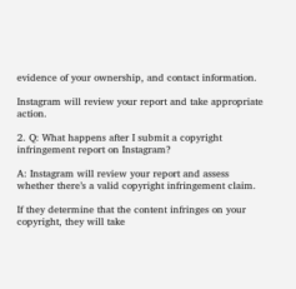evidence of your ownership, and contact information.

Instagram will review your report and take appropriate action.

2. Q: What happens after I submit a copyright infringement report on Instagram?

A: Instagram will review your report and assess whether there’s a valid copyright infringement claim.

If they determine that the content infringes on your copyright, they will take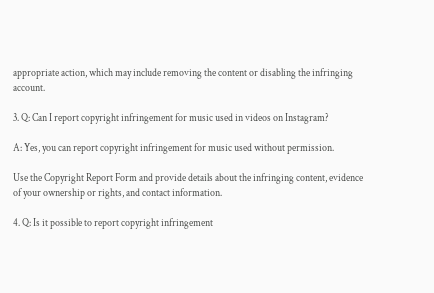appropriate action, which may include removing the content or disabling the infringing account.

3. Q: Can I report copyright infringement for music used in videos on Instagram?

A: Yes, you can report copyright infringement for music used without permission.

Use the Copyright Report Form and provide details about the infringing content, evidence of your ownership or rights, and contact information.

4. Q: Is it possible to report copyright infringement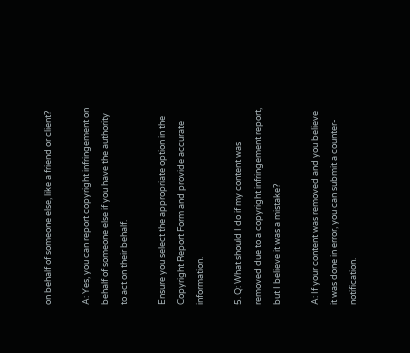on behalf of someone else, like a friend or client?

A: Yes, you can report copyright infringement on behalf of someone else if you have the authority to act on their behalf.

Ensure you select the appropriate option in the Copyright Report Form and provide accurate information.

5. Q: What should I do if my content was removed due to a copyright infringement report, but I believe it was a mistake?

A: If your content was removed and you believe it was done in error, you can submit a counter-notification.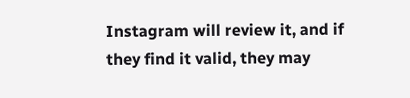Instagram will review it, and if they find it valid, they may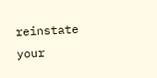reinstate your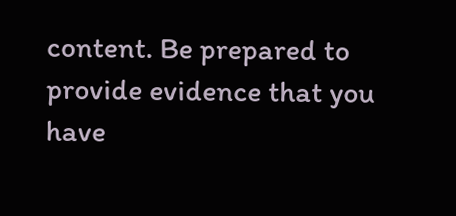content. Be prepared to provide evidence that you have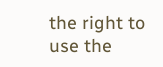the right to use the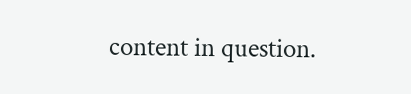content in question.